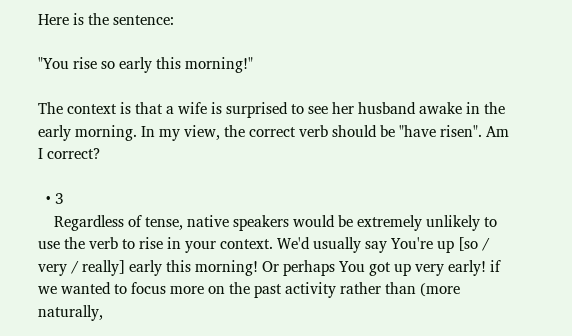Here is the sentence:

"You rise so early this morning!"

The context is that a wife is surprised to see her husband awake in the early morning. In my view, the correct verb should be "have risen". Am I correct?

  • 3
    Regardless of tense, native speakers would be extremely unlikely to use the verb to rise in your context. We'd usually say You're up [so / very / really] early this morning! Or perhaps You got up very early! if we wanted to focus more on the past activity rather than (more naturally,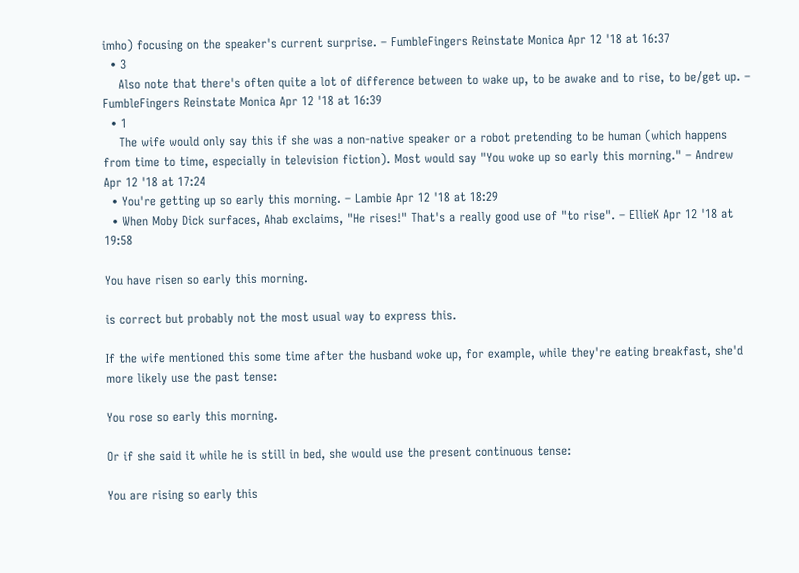imho) focusing on the speaker's current surprise. – FumbleFingers Reinstate Monica Apr 12 '18 at 16:37
  • 3
    Also note that there's often quite a lot of difference between to wake up, to be awake and to rise, to be/get up. – FumbleFingers Reinstate Monica Apr 12 '18 at 16:39
  • 1
    The wife would only say this if she was a non-native speaker or a robot pretending to be human (which happens from time to time, especially in television fiction). Most would say "You woke up so early this morning." – Andrew Apr 12 '18 at 17:24
  • You're getting up so early this morning. – Lambie Apr 12 '18 at 18:29
  • When Moby Dick surfaces, Ahab exclaims, "He rises!" That's a really good use of "to rise". – EllieK Apr 12 '18 at 19:58

You have risen so early this morning.

is correct but probably not the most usual way to express this.

If the wife mentioned this some time after the husband woke up, for example, while they're eating breakfast, she'd more likely use the past tense:

You rose so early this morning.

Or if she said it while he is still in bed, she would use the present continuous tense:

You are rising so early this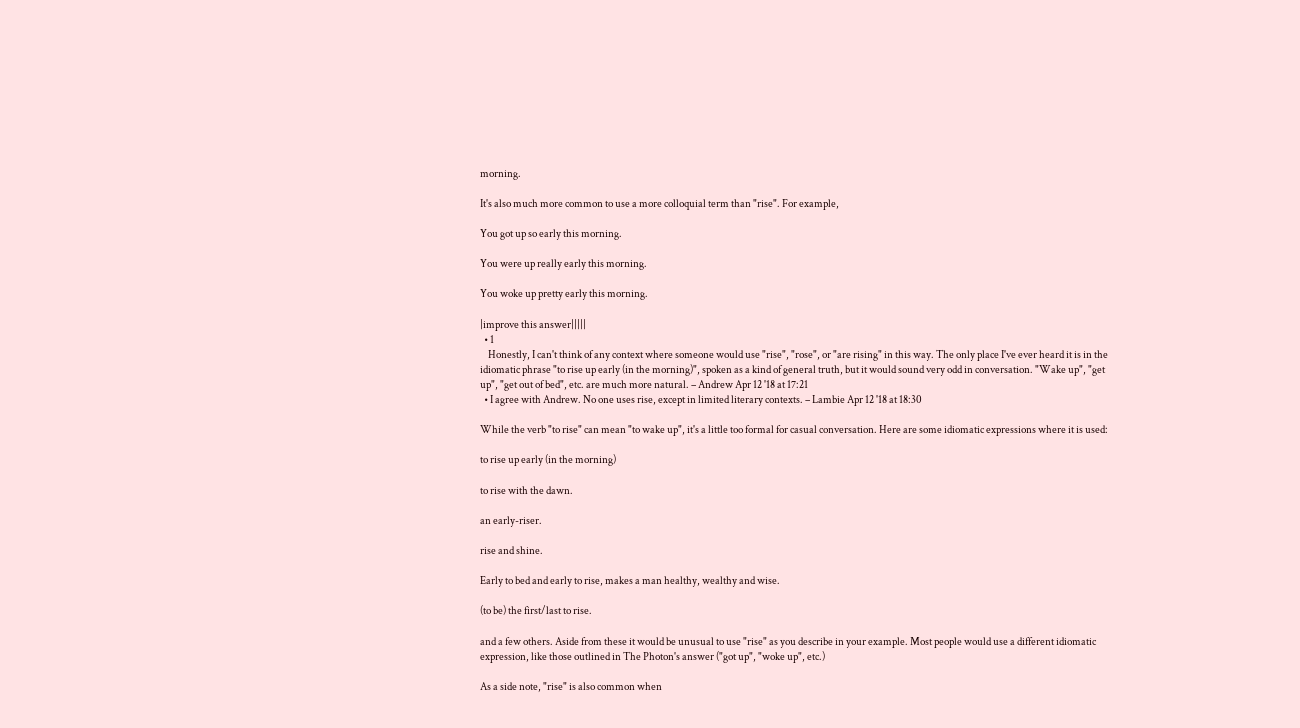morning.

It's also much more common to use a more colloquial term than "rise". For example,

You got up so early this morning.

You were up really early this morning.

You woke up pretty early this morning.

|improve this answer|||||
  • 1
    Honestly, I can't think of any context where someone would use "rise", "rose", or "are rising" in this way. The only place I've ever heard it is in the idiomatic phrase "to rise up early (in the morning)", spoken as a kind of general truth, but it would sound very odd in conversation. "Wake up", "get up", "get out of bed", etc. are much more natural. – Andrew Apr 12 '18 at 17:21
  • I agree with Andrew. No one uses rise, except in limited literary contexts. – Lambie Apr 12 '18 at 18:30

While the verb "to rise" can mean "to wake up", it's a little too formal for casual conversation. Here are some idiomatic expressions where it is used:

to rise up early (in the morning)

to rise with the dawn.

an early-riser.

rise and shine.

Early to bed and early to rise, makes a man healthy, wealthy and wise.

(to be) the first/last to rise.

and a few others. Aside from these it would be unusual to use "rise" as you describe in your example. Most people would use a different idiomatic expression, like those outlined in The Photon's answer ("got up", "woke up", etc.)

As a side note, "rise" is also common when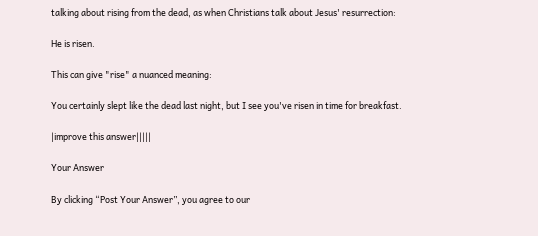talking about rising from the dead, as when Christians talk about Jesus' resurrection:

He is risen.

This can give "rise" a nuanced meaning:

You certainly slept like the dead last night, but I see you've risen in time for breakfast.

|improve this answer|||||

Your Answer

By clicking “Post Your Answer”, you agree to our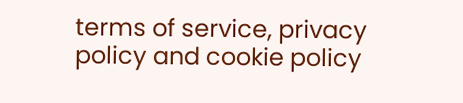terms of service, privacy policy and cookie policy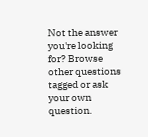Not the answer you're looking for? Browse other questions tagged or ask your own question.